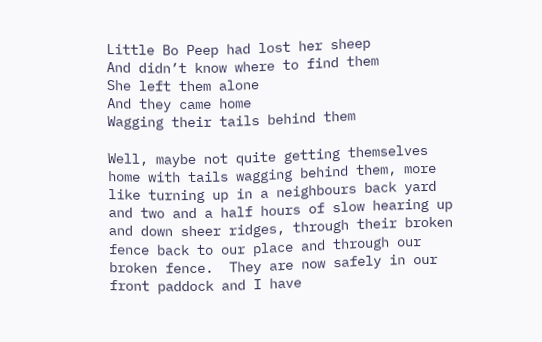Little Bo Peep had lost her sheep
And didn’t know where to find them
She left them alone
And they came home
Wagging their tails behind them

Well, maybe not quite getting themselves home with tails wagging behind them, more like turning up in a neighbours back yard and two and a half hours of slow hearing up and down sheer ridges, through their broken fence back to our place and through our broken fence.  They are now safely in our front paddock and I have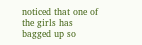noticed that one of the girls has bagged up so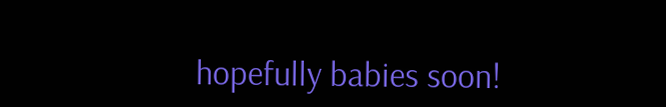hopefully babies soon!